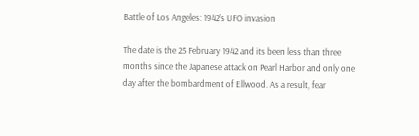Battle of Los Angeles: 1942’s UFO invasion

The date is the 25 February 1942 and its been less than three months since the Japanese attack on Pearl Harbor and only one day after the bombardment of Ellwood. As a result, fear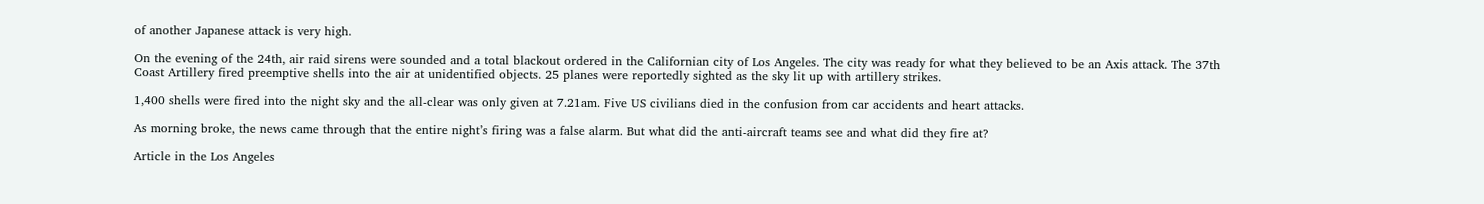of another Japanese attack is very high.

On the evening of the 24th, air raid sirens were sounded and a total blackout ordered in the Californian city of Los Angeles. The city was ready for what they believed to be an Axis attack. The 37th Coast Artillery fired preemptive shells into the air at unidentified objects. 25 planes were reportedly sighted as the sky lit up with artillery strikes.

1,400 shells were fired into the night sky and the all-clear was only given at 7.21am. Five US civilians died in the confusion from car accidents and heart attacks.

As morning broke, the news came through that the entire night’s firing was a false alarm. But what did the anti-aircraft teams see and what did they fire at?

Article in the Los Angeles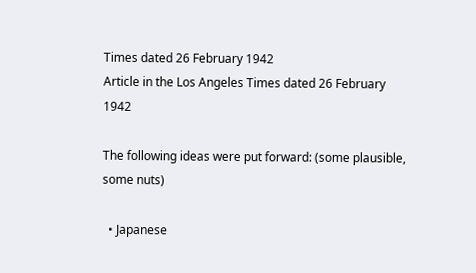Times dated 26 February 1942
Article in the Los Angeles Times dated 26 February 1942

The following ideas were put forward: (some plausible, some nuts)

  • Japanese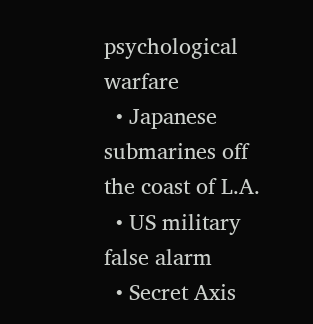psychological warfare
  • Japanese submarines off the coast of L.A.
  • US military false alarm
  • Secret Axis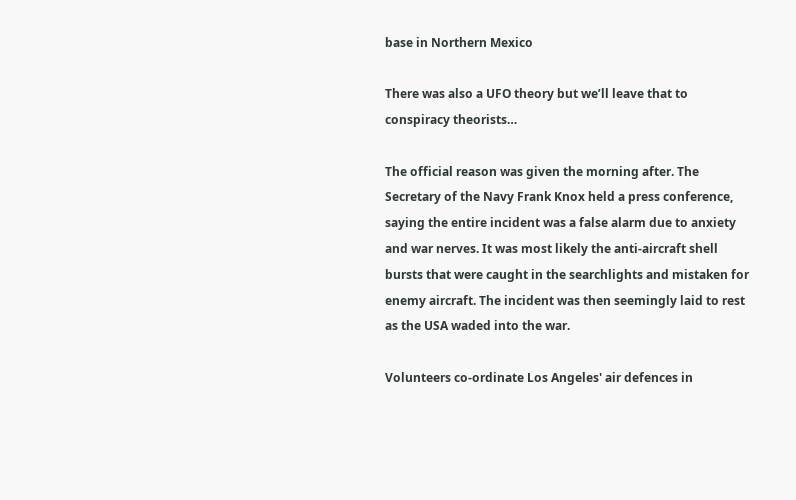base in Northern Mexico

There was also a UFO theory but we’ll leave that to conspiracy theorists…

The official reason was given the morning after. The Secretary of the Navy Frank Knox held a press conference, saying the entire incident was a false alarm due to anxiety and war nerves. It was most likely the anti-aircraft shell bursts that were caught in the searchlights and mistaken for enemy aircraft. The incident was then seemingly laid to rest as the USA waded into the war.

Volunteers co-ordinate Los Angeles' air defences in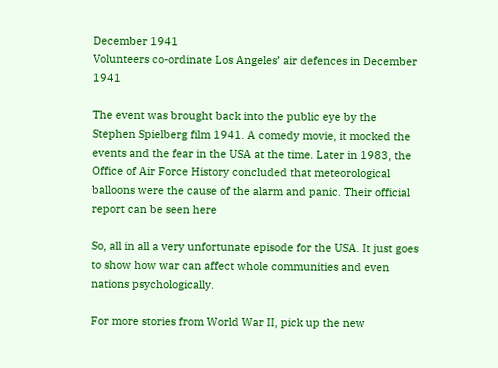December 1941
Volunteers co-ordinate Los Angeles’ air defences in December 1941

The event was brought back into the public eye by the Stephen Spielberg film 1941. A comedy movie, it mocked the events and the fear in the USA at the time. Later in 1983, the Office of Air Force History concluded that meteorological balloons were the cause of the alarm and panic. Their official report can be seen here

So, all in all a very unfortunate episode for the USA. It just goes to show how war can affect whole communities and even nations psychologically.

For more stories from World War II, pick up the new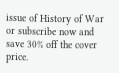issue of History of War or subscribe now and save 30% off the cover price.